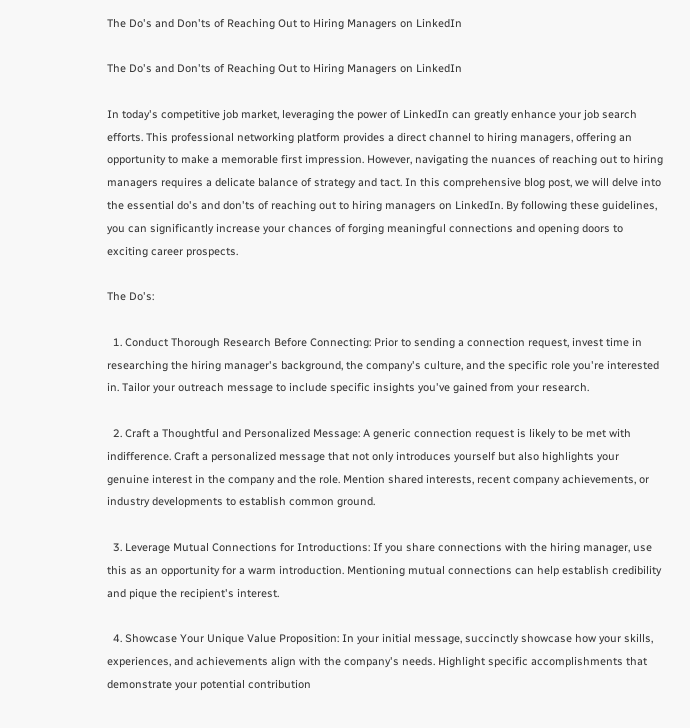The Do's and Don'ts of Reaching Out to Hiring Managers on LinkedIn

The Do's and Don'ts of Reaching Out to Hiring Managers on LinkedIn

In today's competitive job market, leveraging the power of LinkedIn can greatly enhance your job search efforts. This professional networking platform provides a direct channel to hiring managers, offering an opportunity to make a memorable first impression. However, navigating the nuances of reaching out to hiring managers requires a delicate balance of strategy and tact. In this comprehensive blog post, we will delve into the essential do's and don'ts of reaching out to hiring managers on LinkedIn. By following these guidelines, you can significantly increase your chances of forging meaningful connections and opening doors to exciting career prospects.

The Do's:

  1. Conduct Thorough Research Before Connecting: Prior to sending a connection request, invest time in researching the hiring manager's background, the company's culture, and the specific role you're interested in. Tailor your outreach message to include specific insights you've gained from your research.

  2. Craft a Thoughtful and Personalized Message: A generic connection request is likely to be met with indifference. Craft a personalized message that not only introduces yourself but also highlights your genuine interest in the company and the role. Mention shared interests, recent company achievements, or industry developments to establish common ground.

  3. Leverage Mutual Connections for Introductions: If you share connections with the hiring manager, use this as an opportunity for a warm introduction. Mentioning mutual connections can help establish credibility and pique the recipient's interest.

  4. Showcase Your Unique Value Proposition: In your initial message, succinctly showcase how your skills, experiences, and achievements align with the company's needs. Highlight specific accomplishments that demonstrate your potential contribution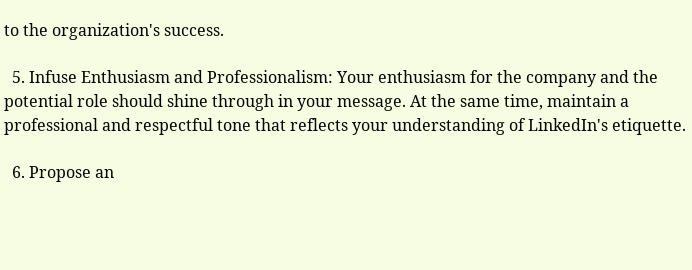to the organization's success.

  5. Infuse Enthusiasm and Professionalism: Your enthusiasm for the company and the potential role should shine through in your message. At the same time, maintain a professional and respectful tone that reflects your understanding of LinkedIn's etiquette.

  6. Propose an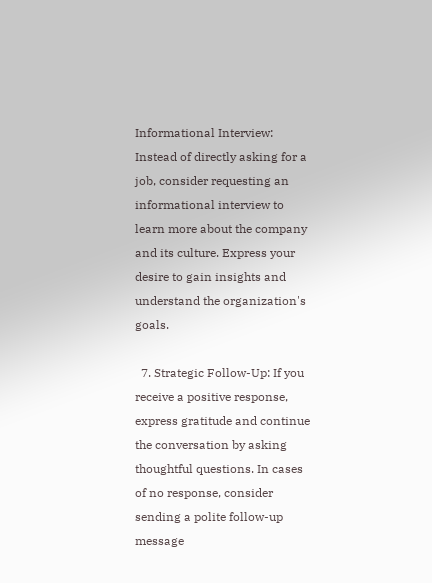Informational Interview: Instead of directly asking for a job, consider requesting an informational interview to learn more about the company and its culture. Express your desire to gain insights and understand the organization's goals.

  7. Strategic Follow-Up: If you receive a positive response, express gratitude and continue the conversation by asking thoughtful questions. In cases of no response, consider sending a polite follow-up message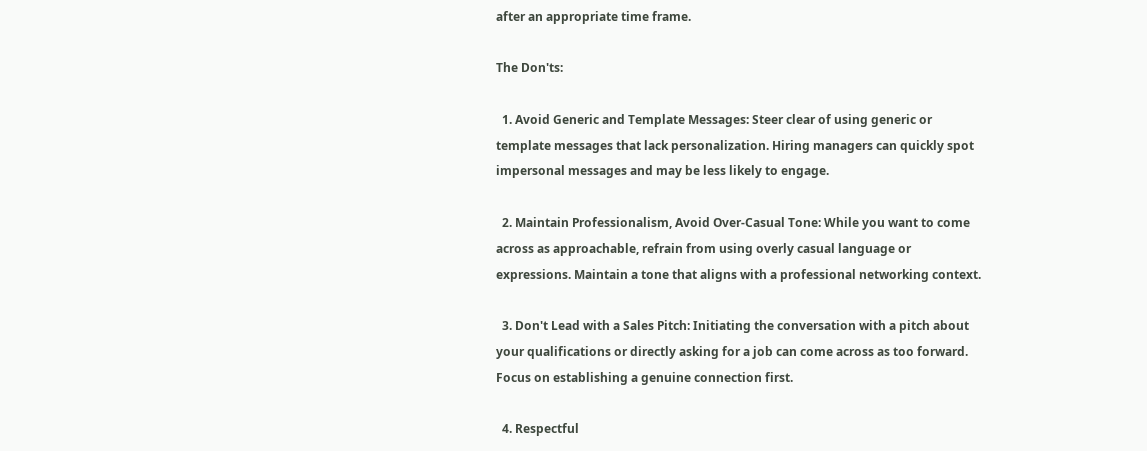after an appropriate time frame.

The Don'ts:

  1. Avoid Generic and Template Messages: Steer clear of using generic or template messages that lack personalization. Hiring managers can quickly spot impersonal messages and may be less likely to engage.

  2. Maintain Professionalism, Avoid Over-Casual Tone: While you want to come across as approachable, refrain from using overly casual language or expressions. Maintain a tone that aligns with a professional networking context.

  3. Don't Lead with a Sales Pitch: Initiating the conversation with a pitch about your qualifications or directly asking for a job can come across as too forward. Focus on establishing a genuine connection first.

  4. Respectful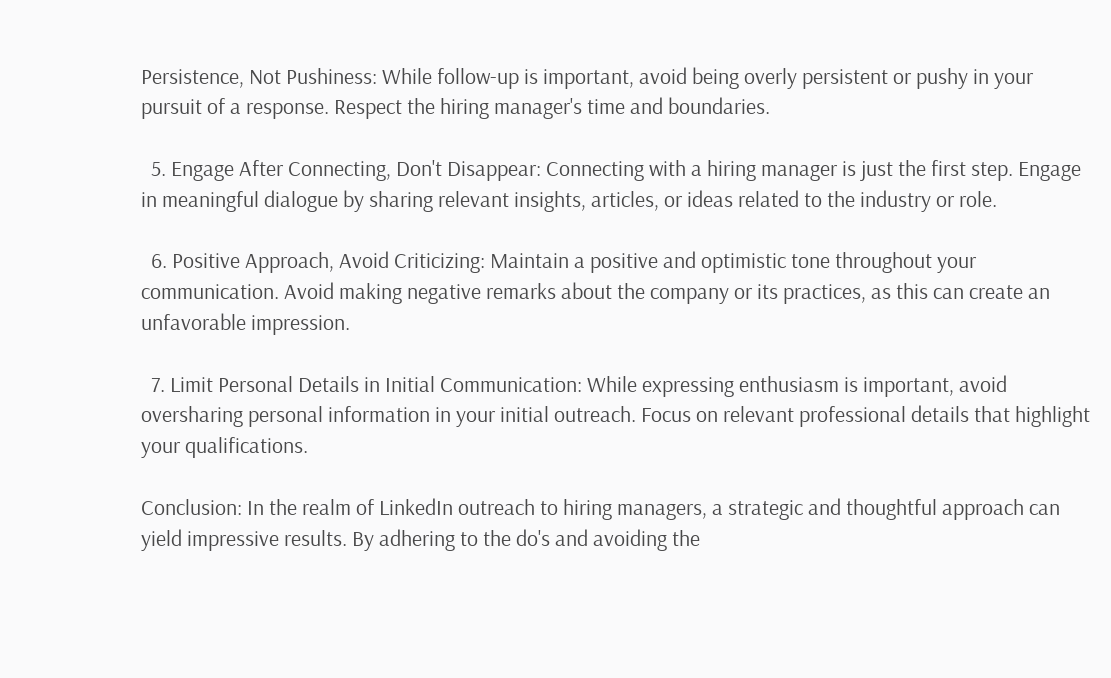Persistence, Not Pushiness: While follow-up is important, avoid being overly persistent or pushy in your pursuit of a response. Respect the hiring manager's time and boundaries.

  5. Engage After Connecting, Don't Disappear: Connecting with a hiring manager is just the first step. Engage in meaningful dialogue by sharing relevant insights, articles, or ideas related to the industry or role.

  6. Positive Approach, Avoid Criticizing: Maintain a positive and optimistic tone throughout your communication. Avoid making negative remarks about the company or its practices, as this can create an unfavorable impression.

  7. Limit Personal Details in Initial Communication: While expressing enthusiasm is important, avoid oversharing personal information in your initial outreach. Focus on relevant professional details that highlight your qualifications.

Conclusion: In the realm of LinkedIn outreach to hiring managers, a strategic and thoughtful approach can yield impressive results. By adhering to the do's and avoiding the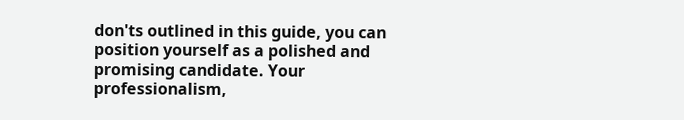don'ts outlined in this guide, you can position yourself as a polished and promising candidate. Your professionalism,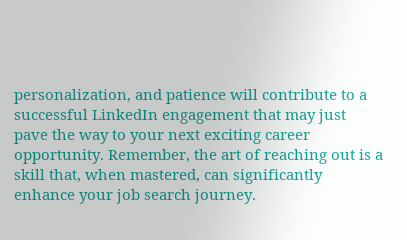personalization, and patience will contribute to a successful LinkedIn engagement that may just pave the way to your next exciting career opportunity. Remember, the art of reaching out is a skill that, when mastered, can significantly enhance your job search journey.